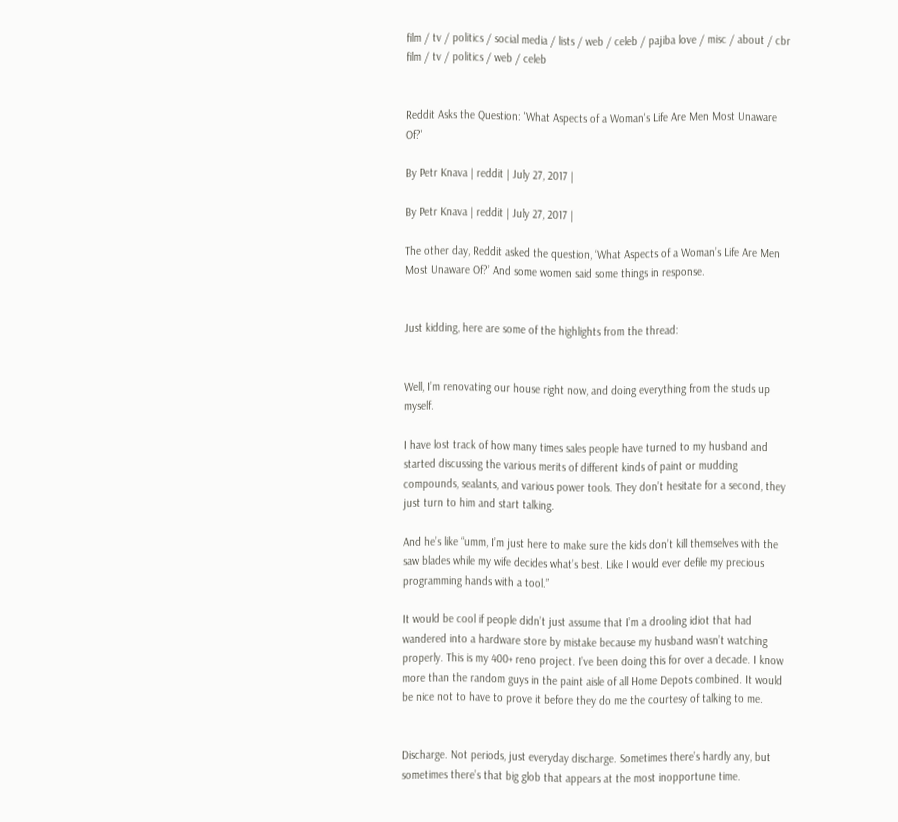film / tv / politics / social media / lists / web / celeb / pajiba love / misc / about / cbr
film / tv / politics / web / celeb


Reddit Asks the Question: 'What Aspects of a Woman's Life Are Men Most Unaware Of?'

By Petr Knava | reddit | July 27, 2017 |

By Petr Knava | reddit | July 27, 2017 |

The other day, Reddit asked the question, ‘What Aspects of a Woman’s Life Are Men Most Unaware Of?’ And some women said some things in response.


Just kidding, here are some of the highlights from the thread:


Well, I’m renovating our house right now, and doing everything from the studs up myself.

I have lost track of how many times sales people have turned to my husband and started discussing the various merits of different kinds of paint or mudding compounds, sealants, and various power tools. They don’t hesitate for a second, they just turn to him and start talking.

And he’s like “umm, I’m just here to make sure the kids don’t kill themselves with the saw blades while my wife decides what’s best. Like I would ever defile my precious programming hands with a tool.”

It would be cool if people didn’t just assume that I’m a drooling idiot that had wandered into a hardware store by mistake because my husband wasn’t watching properly. This is my 400+ reno project. I’ve been doing this for over a decade. I know more than the random guys in the paint aisle of all Home Depots combined. It would be nice not to have to prove it before they do me the courtesy of talking to me.


Discharge. Not periods, just everyday discharge. Sometimes there’s hardly any, but sometimes there’s that big glob that appears at the most inopportune time.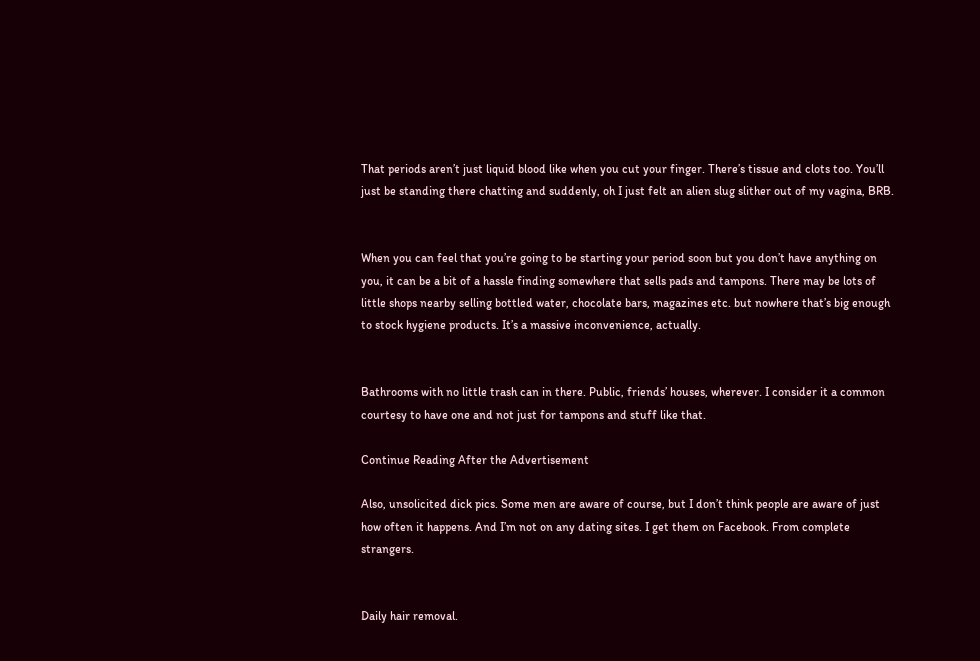That periods aren’t just liquid blood like when you cut your finger. There’s tissue and clots too. You’ll just be standing there chatting and suddenly, oh I just felt an alien slug slither out of my vagina, BRB.


When you can feel that you’re going to be starting your period soon but you don’t have anything on you, it can be a bit of a hassle finding somewhere that sells pads and tampons. There may be lots of little shops nearby selling bottled water, chocolate bars, magazines etc. but nowhere that’s big enough to stock hygiene products. It’s a massive inconvenience, actually.


Bathrooms with no little trash can in there. Public, friends’ houses, wherever. I consider it a common courtesy to have one and not just for tampons and stuff like that.

Continue Reading After the Advertisement

Also, unsolicited dick pics. Some men are aware of course, but I don’t think people are aware of just how often it happens. And I’m not on any dating sites. I get them on Facebook. From complete strangers.


Daily hair removal.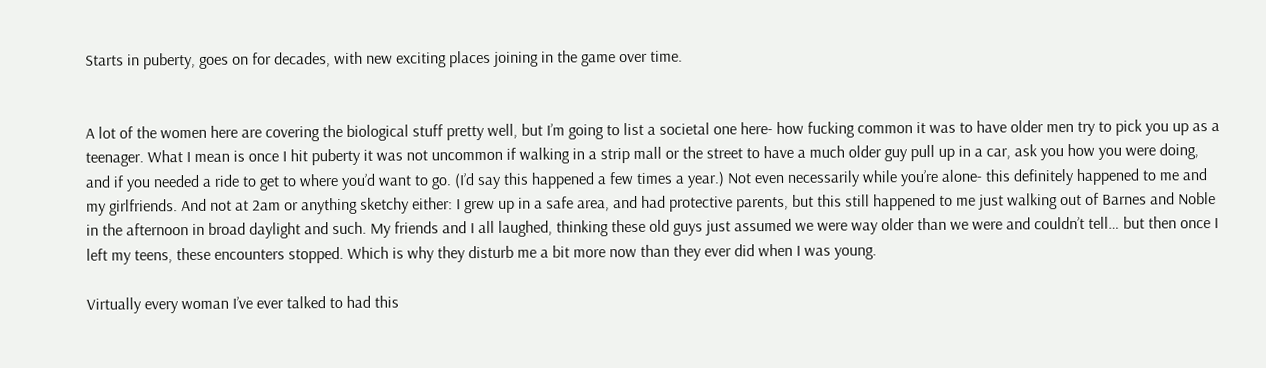Starts in puberty, goes on for decades, with new exciting places joining in the game over time.


A lot of the women here are covering the biological stuff pretty well, but I’m going to list a societal one here- how fucking common it was to have older men try to pick you up as a teenager. What I mean is once I hit puberty it was not uncommon if walking in a strip mall or the street to have a much older guy pull up in a car, ask you how you were doing, and if you needed a ride to get to where you’d want to go. (I’d say this happened a few times a year.) Not even necessarily while you’re alone- this definitely happened to me and my girlfriends. And not at 2am or anything sketchy either: I grew up in a safe area, and had protective parents, but this still happened to me just walking out of Barnes and Noble in the afternoon in broad daylight and such. My friends and I all laughed, thinking these old guys just assumed we were way older than we were and couldn’t tell… but then once I left my teens, these encounters stopped. Which is why they disturb me a bit more now than they ever did when I was young.

Virtually every woman I’ve ever talked to had this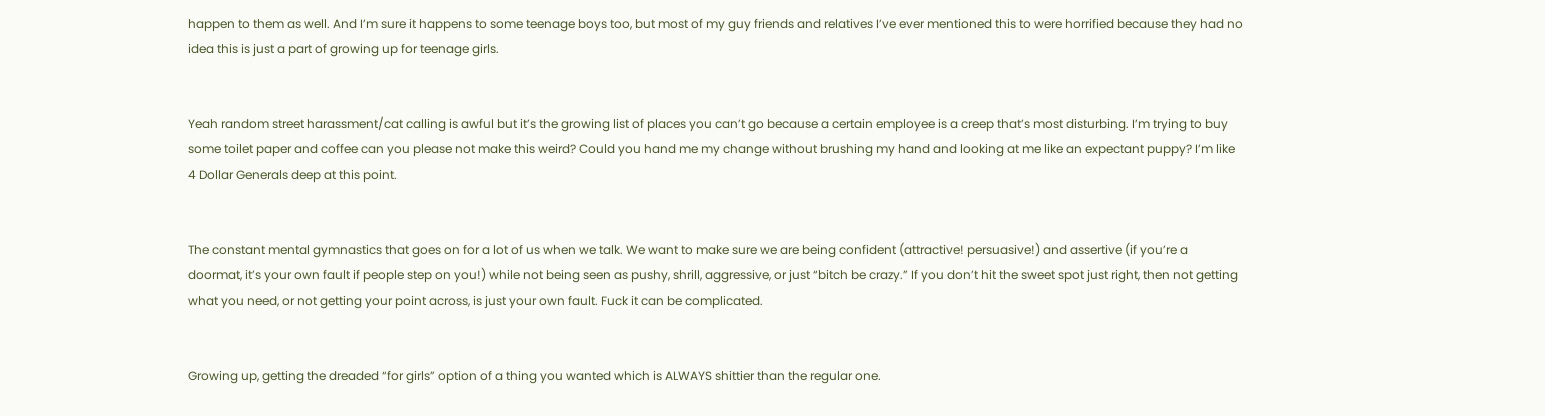happen to them as well. And I’m sure it happens to some teenage boys too, but most of my guy friends and relatives I’ve ever mentioned this to were horrified because they had no idea this is just a part of growing up for teenage girls.


Yeah random street harassment/cat calling is awful but it’s the growing list of places you can’t go because a certain employee is a creep that’s most disturbing. I’m trying to buy some toilet paper and coffee can you please not make this weird? Could you hand me my change without brushing my hand and looking at me like an expectant puppy? I’m like 4 Dollar Generals deep at this point.


The constant mental gymnastics that goes on for a lot of us when we talk. We want to make sure we are being confident (attractive! persuasive!) and assertive (if you’re a doormat, it’s your own fault if people step on you!) while not being seen as pushy, shrill, aggressive, or just “bitch be crazy.” If you don’t hit the sweet spot just right, then not getting what you need, or not getting your point across, is just your own fault. Fuck it can be complicated.


Growing up, getting the dreaded “for girls” option of a thing you wanted which is ALWAYS shittier than the regular one.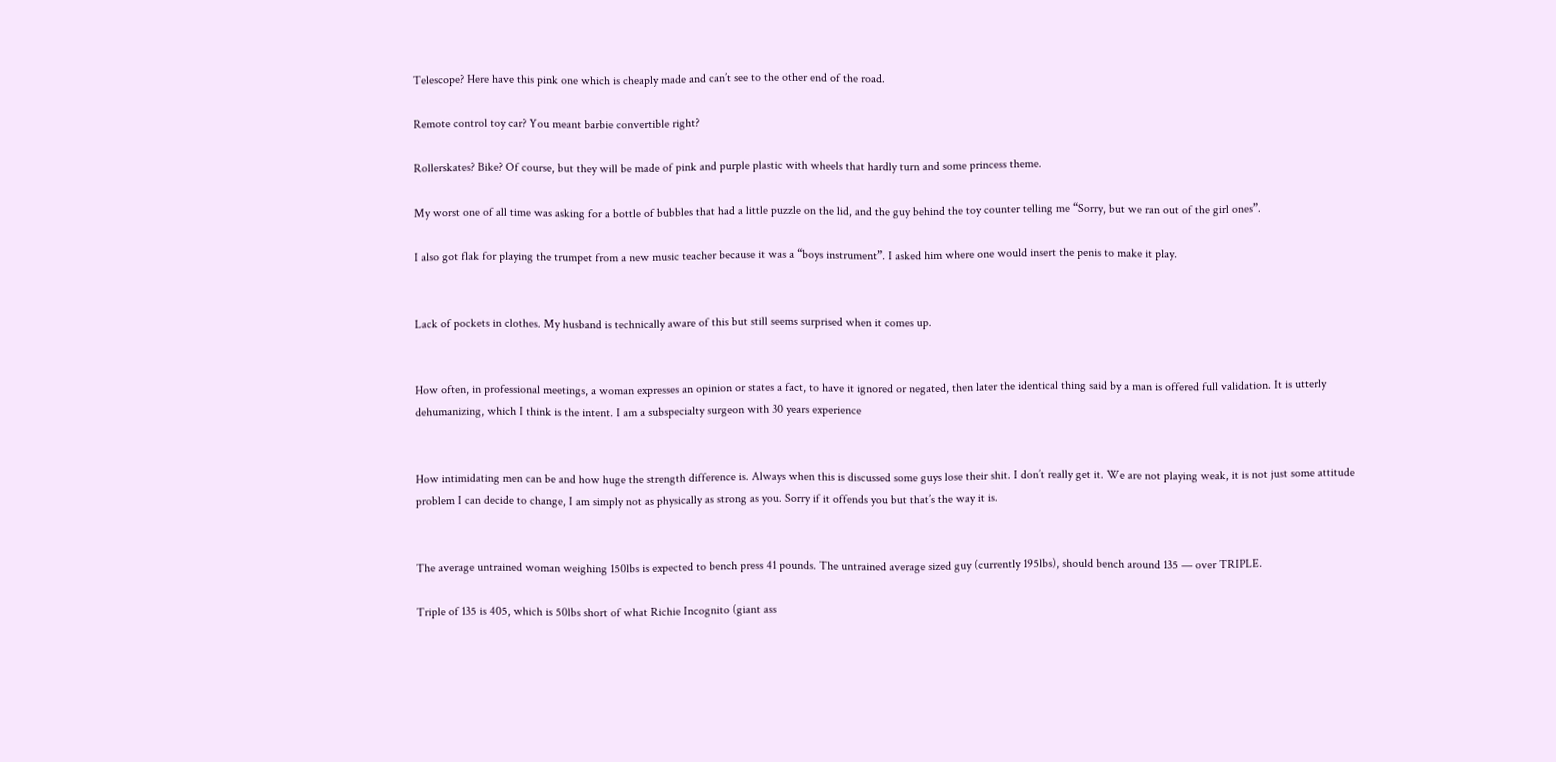Telescope? Here have this pink one which is cheaply made and can’t see to the other end of the road.

Remote control toy car? You meant barbie convertible right?

Rollerskates? Bike? Of course, but they will be made of pink and purple plastic with wheels that hardly turn and some princess theme.

My worst one of all time was asking for a bottle of bubbles that had a little puzzle on the lid, and the guy behind the toy counter telling me “Sorry, but we ran out of the girl ones”.

I also got flak for playing the trumpet from a new music teacher because it was a “boys instrument”. I asked him where one would insert the penis to make it play.


Lack of pockets in clothes. My husband is technically aware of this but still seems surprised when it comes up.


How often, in professional meetings, a woman expresses an opinion or states a fact, to have it ignored or negated, then later the identical thing said by a man is offered full validation. It is utterly dehumanizing, which I think is the intent. I am a subspecialty surgeon with 30 years experience


How intimidating men can be and how huge the strength difference is. Always when this is discussed some guys lose their shit. I don’t really get it. We are not playing weak, it is not just some attitude problem I can decide to change, I am simply not as physically as strong as you. Sorry if it offends you but that’s the way it is.


The average untrained woman weighing 150lbs is expected to bench press 41 pounds. The untrained average sized guy (currently 195lbs), should bench around 135 — over TRIPLE.

Triple of 135 is 405, which is 50lbs short of what Richie Incognito (giant ass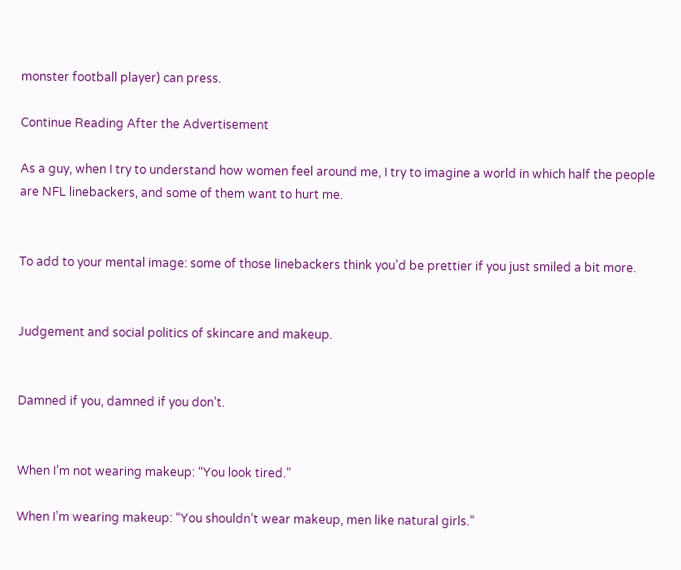monster football player) can press.

Continue Reading After the Advertisement

As a guy, when I try to understand how women feel around me, I try to imagine a world in which half the people are NFL linebackers, and some of them want to hurt me.


To add to your mental image: some of those linebackers think you’d be prettier if you just smiled a bit more.


Judgement and social politics of skincare and makeup.


Damned if you, damned if you don’t.


When I’m not wearing makeup: “You look tired.”

When I’m wearing makeup: “You shouldn’t wear makeup, men like natural girls.”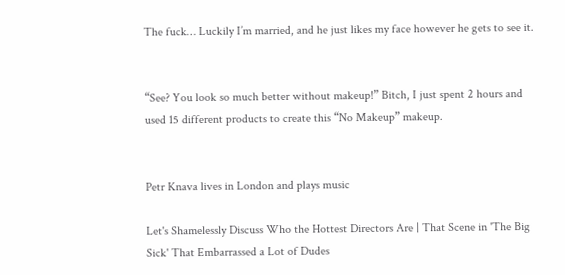The fuck… Luckily I’m married, and he just likes my face however he gets to see it.


“See? You look so much better without makeup!” Bitch, I just spent 2 hours and used 15 different products to create this “No Makeup” makeup.


Petr Knava lives in London and plays music

Let's Shamelessly Discuss Who the Hottest Directors Are | That Scene in 'The Big Sick' That Embarrassed a Lot of Dudes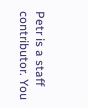Petr is a staff contributor. You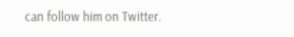can follow him on Twitter.